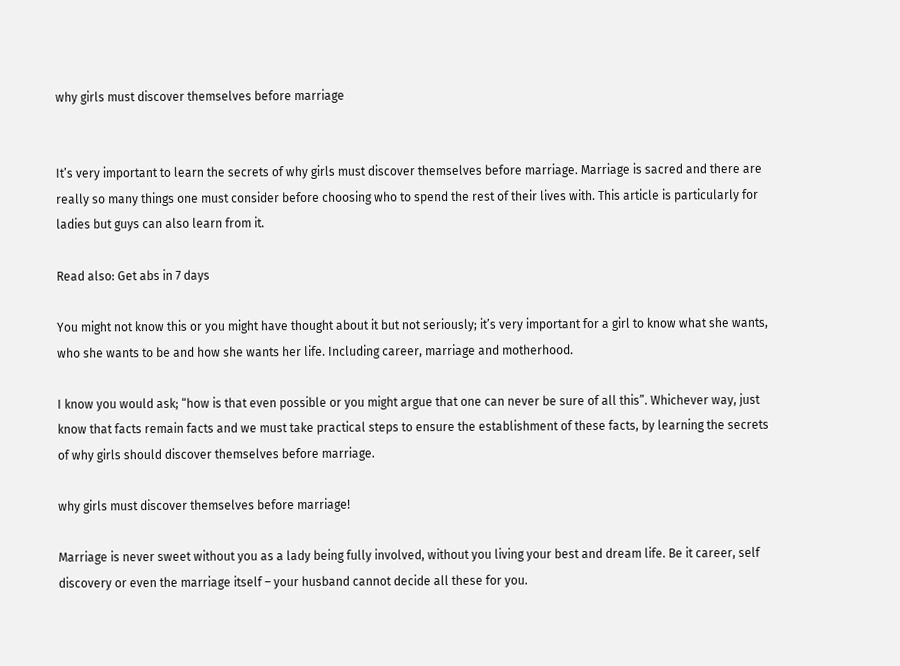why girls must discover themselves before marriage


It’s very important to learn the secrets of why girls must discover themselves before marriage. Marriage is sacred and there are really so many things one must consider before choosing who to spend the rest of their lives with. This article is particularly for ladies but guys can also learn from it.

Read also: Get abs in 7 days

You might not know this or you might have thought about it but not seriously; it’s very important for a girl to know what she wants, who she wants to be and how she wants her life. Including career, marriage and motherhood.

I know you would ask; “how is that even possible or you might argue that one can never be sure of all this”. Whichever way, just know that facts remain facts and we must take practical steps to ensure the establishment of these facts, by learning the secrets of why girls should discover themselves before marriage.

why girls must discover themselves before marriage!

Marriage is never sweet without you as a lady being fully involved, without you living your best and dream life. Be it career, self discovery or even the marriage itself – your husband cannot decide all these for you.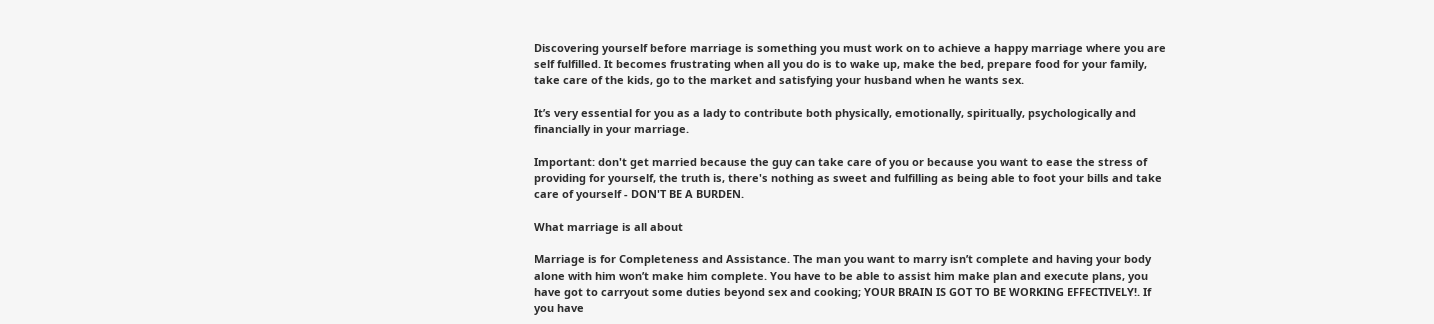Discovering yourself before marriage is something you must work on to achieve a happy marriage where you are self fulfilled. It becomes frustrating when all you do is to wake up, make the bed, prepare food for your family, take care of the kids, go to the market and satisfying your husband when he wants sex.

It’s very essential for you as a lady to contribute both physically, emotionally, spiritually, psychologically and financially in your marriage.

Important: don't get married because the guy can take care of you or because you want to ease the stress of providing for yourself, the truth is, there's nothing as sweet and fulfilling as being able to foot your bills and take care of yourself - DON'T BE A BURDEN.

What marriage is all about

Marriage is for Completeness and Assistance. The man you want to marry isn’t complete and having your body alone with him won’t make him complete. You have to be able to assist him make plan and execute plans, you have got to carryout some duties beyond sex and cooking; YOUR BRAIN IS GOT TO BE WORKING EFFECTIVELY!. If you have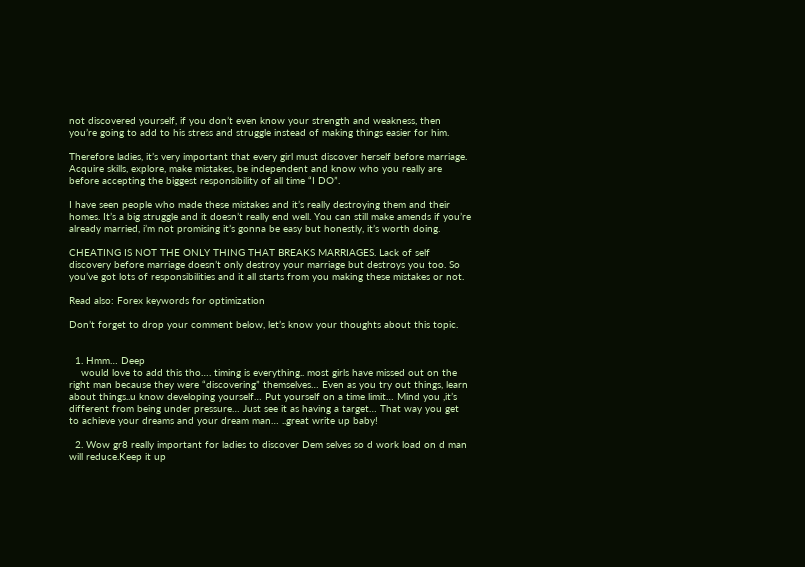not discovered yourself, if you don’t even know your strength and weakness, then you’re going to add to his stress and struggle instead of making things easier for him.

Therefore ladies, it’s very important that every girl must discover herself before marriage. Acquire skills, explore, make mistakes, be independent and know who you really are before accepting the biggest responsibility of all time “I DO”.

I have seen people who made these mistakes and it’s really destroying them and their homes. It’s a big struggle and it doesn’t really end well. You can still make amends if you’re already married, i’m not promising it’s gonna be easy but honestly, it’s worth doing.

CHEATING IS NOT THE ONLY THING THAT BREAKS MARRIAGES. Lack of self discovery before marriage doesn’t only destroy your marriage but destroys you too. So you’ve got lots of responsibilities and it all starts from you making these mistakes or not.

Read also: Forex keywords for optimization

Don’t forget to drop your comment below, let’s know your thoughts about this topic.


  1. Hmm… Deep
    would love to add this tho…. timing is everything.. most girls have missed out on the right man because they were “discovering” themselves… Even as you try out things, learn about things..u know developing yourself… Put yourself on a time limit… Mind you ,it’s different from being under pressure… Just see it as having a target… That way you get to achieve your dreams and your dream man… ..great write up baby!

  2. Wow gr8 really important for ladies to discover Dem selves so d work load on d man will reduce.Keep it up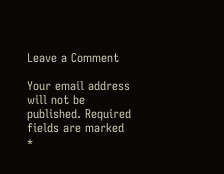Leave a Comment

Your email address will not be published. Required fields are marked *